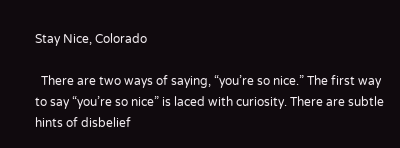Stay Nice, Colorado

  There are two ways of saying, “you’re so nice.” The first way to say “you’re so nice” is laced with curiosity. There are subtle hints of disbelief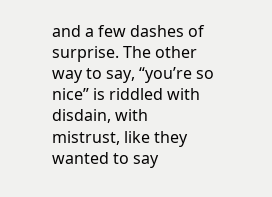and a few dashes of surprise. The other way to say, “you’re so nice” is riddled with disdain, with mistrust, like they wanted to say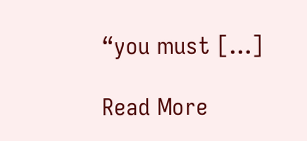“you must […]

Read More